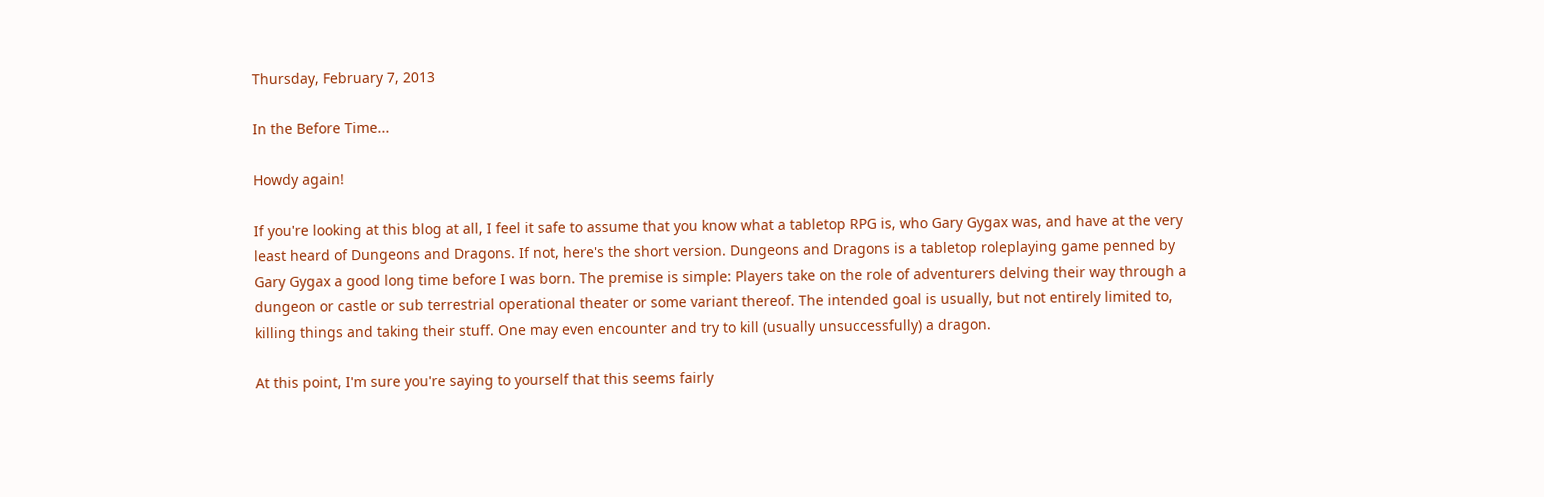Thursday, February 7, 2013

In the Before Time...

Howdy again!

If you're looking at this blog at all, I feel it safe to assume that you know what a tabletop RPG is, who Gary Gygax was, and have at the very least heard of Dungeons and Dragons. If not, here's the short version. Dungeons and Dragons is a tabletop roleplaying game penned by Gary Gygax a good long time before I was born. The premise is simple: Players take on the role of adventurers delving their way through a dungeon or castle or sub terrestrial operational theater or some variant thereof. The intended goal is usually, but not entirely limited to, killing things and taking their stuff. One may even encounter and try to kill (usually unsuccessfully) a dragon.

At this point, I'm sure you're saying to yourself that this seems fairly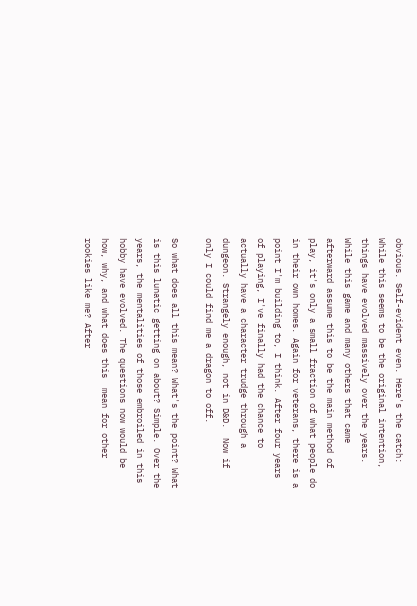obvious. Self-evident even. Here's the catch: While this seems to be the original intention, things have evolved massively over the years. While this game and many others that came afterward assume this to be the main method of play, it's only a small fraction of what people do in their own homes. Again for veterans, there is a point I'm building to, I think. After four years of playing, I've finally had the chance to actually have a character trudge through a dungeon. Strangely enough, not in D&D.  Now if only I could find me a dragon to off.

So what does all this mean? What's the point? What is this lunatic getting on about? Simple. Over the years, the mentalities of those embroiled in this hobby have evolved. The questions now would be how, why, and what does this  mean for other rookies like me? After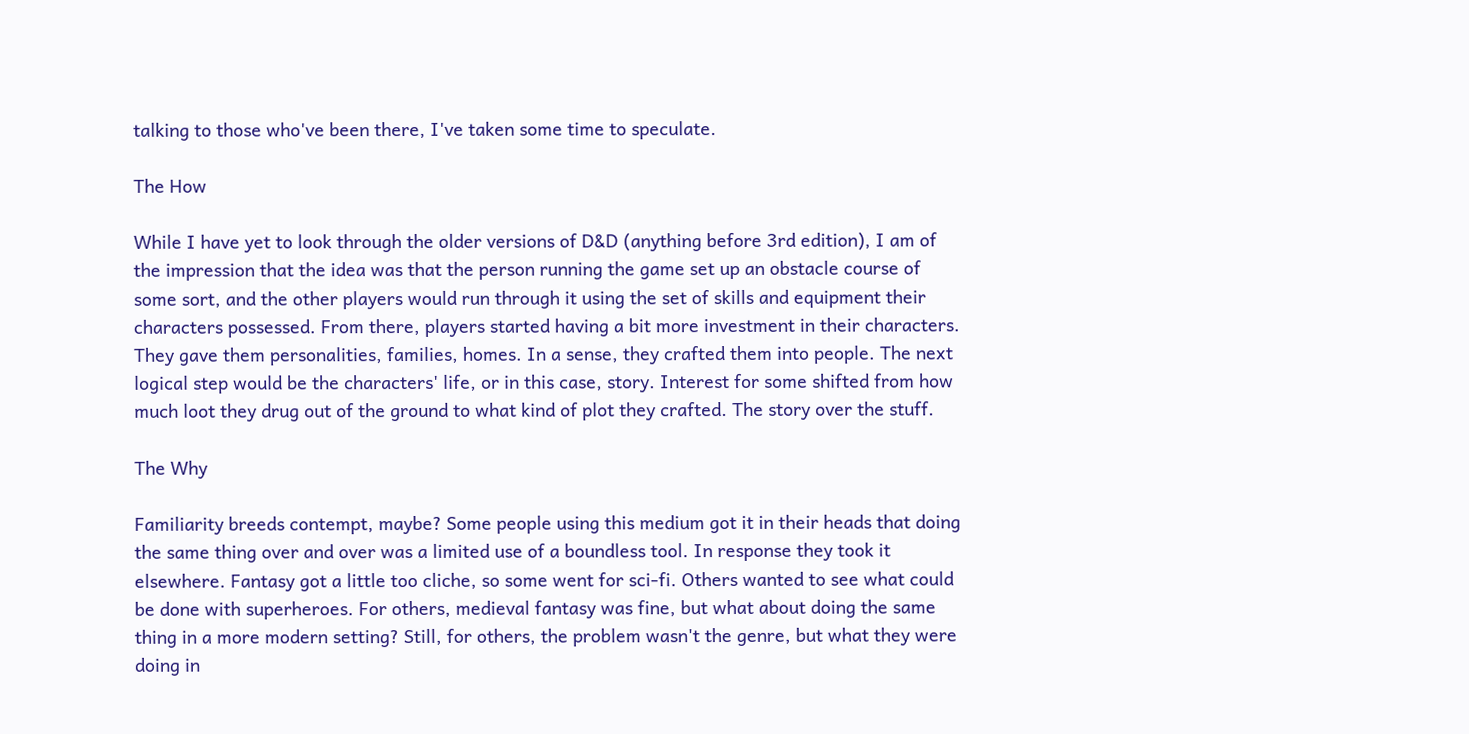talking to those who've been there, I've taken some time to speculate.

The How

While I have yet to look through the older versions of D&D (anything before 3rd edition), I am of the impression that the idea was that the person running the game set up an obstacle course of some sort, and the other players would run through it using the set of skills and equipment their characters possessed. From there, players started having a bit more investment in their characters. They gave them personalities, families, homes. In a sense, they crafted them into people. The next logical step would be the characters' life, or in this case, story. Interest for some shifted from how much loot they drug out of the ground to what kind of plot they crafted. The story over the stuff.

The Why

Familiarity breeds contempt, maybe? Some people using this medium got it in their heads that doing the same thing over and over was a limited use of a boundless tool. In response they took it elsewhere. Fantasy got a little too cliche, so some went for sci-fi. Others wanted to see what could be done with superheroes. For others, medieval fantasy was fine, but what about doing the same thing in a more modern setting? Still, for others, the problem wasn't the genre, but what they were doing in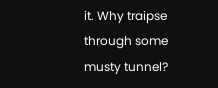it. Why traipse through some musty tunnel?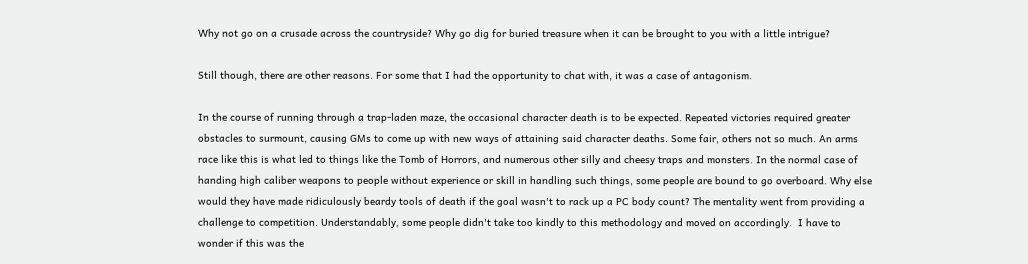Why not go on a crusade across the countryside? Why go dig for buried treasure when it can be brought to you with a little intrigue?

Still though, there are other reasons. For some that I had the opportunity to chat with, it was a case of antagonism.

In the course of running through a trap-laden maze, the occasional character death is to be expected. Repeated victories required greater obstacles to surmount, causing GMs to come up with new ways of attaining said character deaths. Some fair, others not so much. An arms race like this is what led to things like the Tomb of Horrors, and numerous other silly and cheesy traps and monsters. In the normal case of handing high caliber weapons to people without experience or skill in handling such things, some people are bound to go overboard. Why else would they have made ridiculously beardy tools of death if the goal wasn't to rack up a PC body count? The mentality went from providing a challenge to competition. Understandably, some people didn't take too kindly to this methodology and moved on accordingly.  I have to wonder if this was the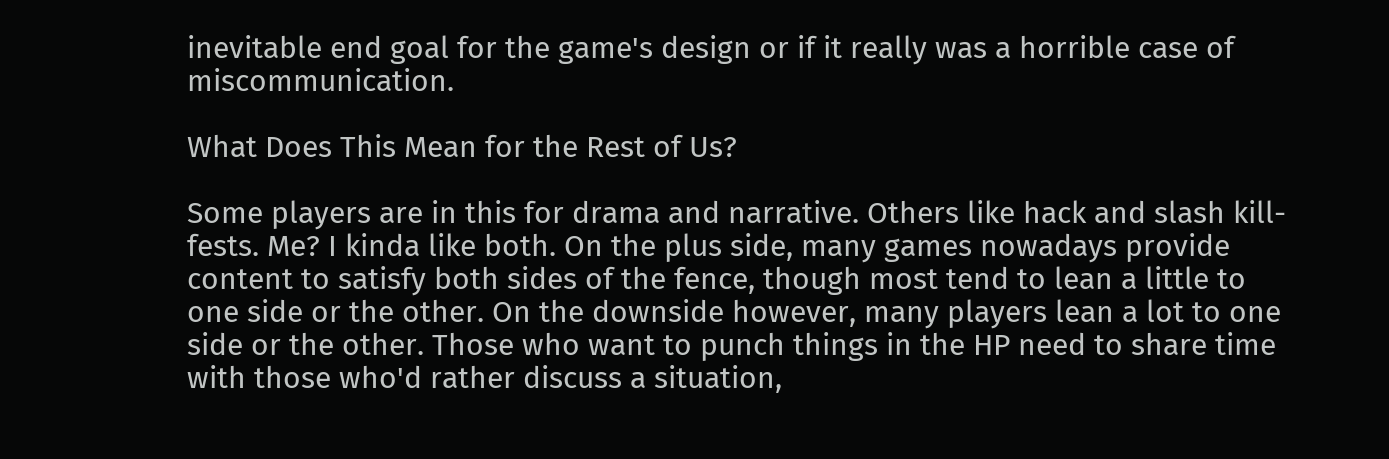inevitable end goal for the game's design or if it really was a horrible case of miscommunication.

What Does This Mean for the Rest of Us?

Some players are in this for drama and narrative. Others like hack and slash kill-fests. Me? I kinda like both. On the plus side, many games nowadays provide content to satisfy both sides of the fence, though most tend to lean a little to one side or the other. On the downside however, many players lean a lot to one side or the other. Those who want to punch things in the HP need to share time with those who'd rather discuss a situation,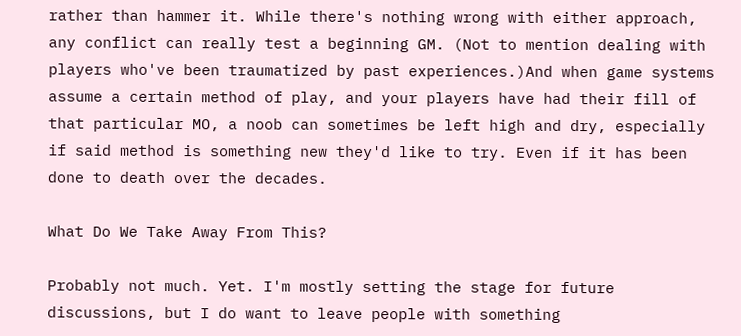rather than hammer it. While there's nothing wrong with either approach, any conflict can really test a beginning GM. (Not to mention dealing with players who've been traumatized by past experiences.)And when game systems assume a certain method of play, and your players have had their fill of that particular MO, a noob can sometimes be left high and dry, especially if said method is something new they'd like to try. Even if it has been done to death over the decades.

What Do We Take Away From This?

Probably not much. Yet. I'm mostly setting the stage for future discussions, but I do want to leave people with something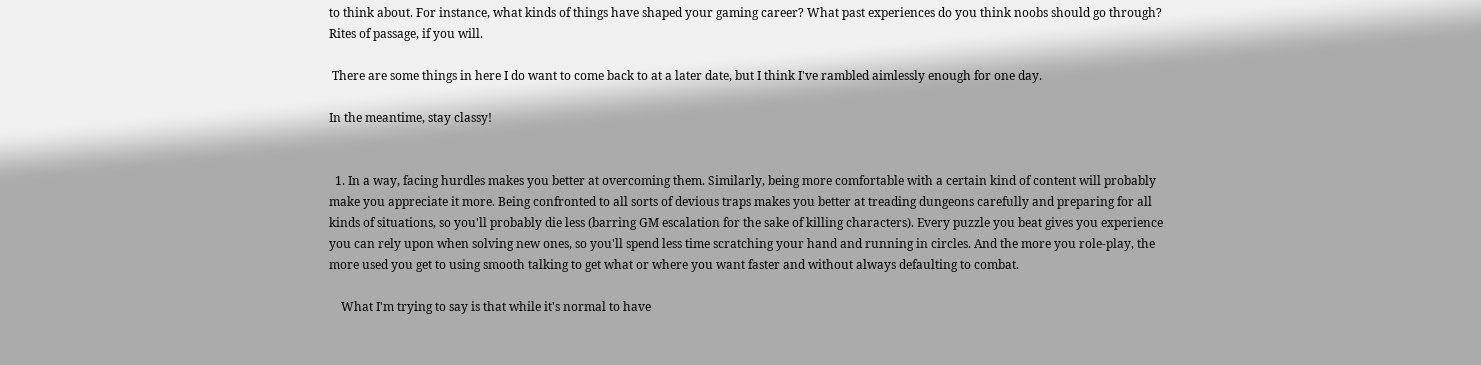to think about. For instance, what kinds of things have shaped your gaming career? What past experiences do you think noobs should go through? Rites of passage, if you will.

 There are some things in here I do want to come back to at a later date, but I think I've rambled aimlessly enough for one day.

In the meantime, stay classy!


  1. In a way, facing hurdles makes you better at overcoming them. Similarly, being more comfortable with a certain kind of content will probably make you appreciate it more. Being confronted to all sorts of devious traps makes you better at treading dungeons carefully and preparing for all kinds of situations, so you'll probably die less (barring GM escalation for the sake of killing characters). Every puzzle you beat gives you experience you can rely upon when solving new ones, so you'll spend less time scratching your hand and running in circles. And the more you role-play, the more used you get to using smooth talking to get what or where you want faster and without always defaulting to combat.

    What I'm trying to say is that while it's normal to have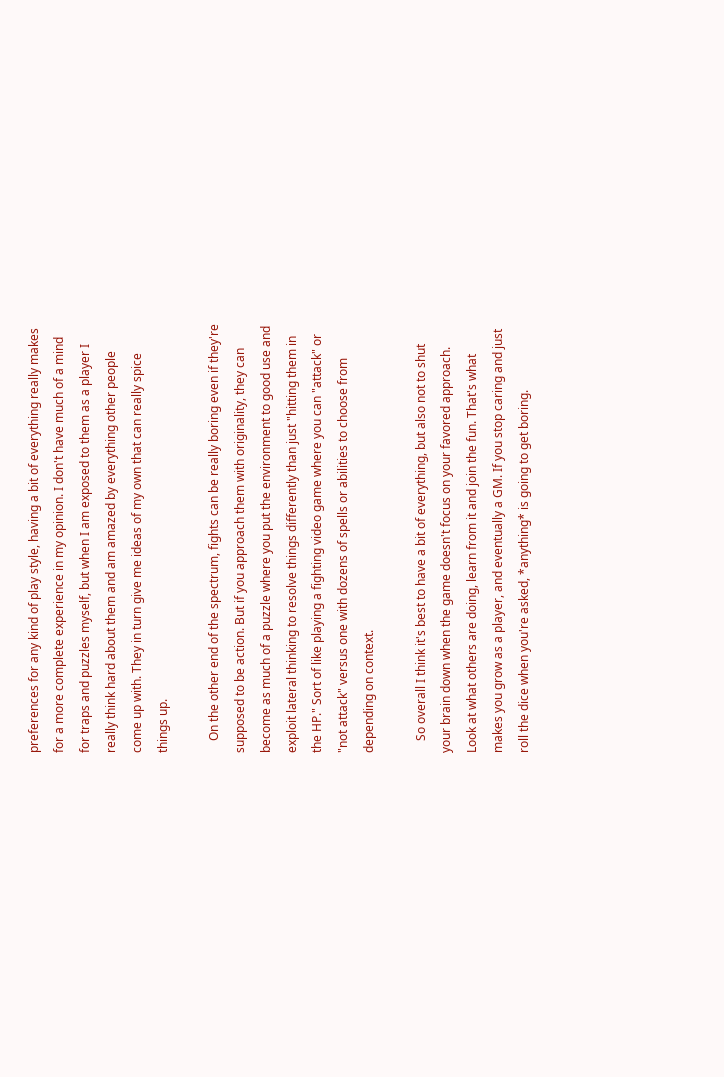preferences for any kind of play style, having a bit of everything really makes for a more complete experience in my opinion. I don't have much of a mind for traps and puzzles myself, but when I am exposed to them as a player I really think hard about them and am amazed by everything other people come up with. They in turn give me ideas of my own that can really spice things up.

    On the other end of the spectrum, fights can be really boring even if they're supposed to be action. But if you approach them with originality, they can become as much of a puzzle where you put the environment to good use and exploit lateral thinking to resolve things differently than just "hitting them in the HP." Sort of like playing a fighting video game where you can "attack" or "not attack" versus one with dozens of spells or abilities to choose from depending on context.

    So overall I think it's best to have a bit of everything, but also not to shut your brain down when the game doesn't focus on your favored approach. Look at what others are doing, learn from it and join the fun. That's what makes you grow as a player, and eventually a GM. If you stop caring and just roll the dice when you're asked, *anything* is going to get boring.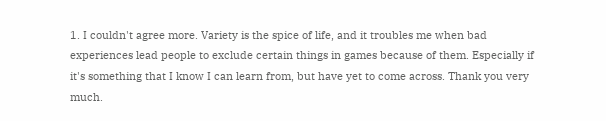1. I couldn't agree more. Variety is the spice of life, and it troubles me when bad experiences lead people to exclude certain things in games because of them. Especially if it's something that I know I can learn from, but have yet to come across. Thank you very much.